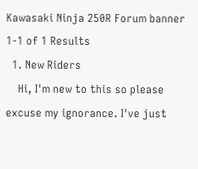Kawasaki Ninja 250R Forum banner
1-1 of 1 Results
  1. New Riders
    Hi, I'm new to this so please excuse my ignorance. I've just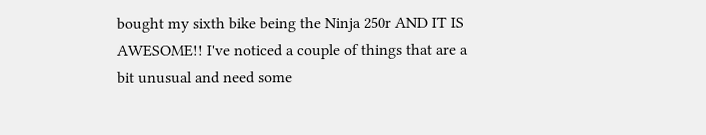bought my sixth bike being the Ninja 250r AND IT IS AWESOME!! I've noticed a couple of things that are a bit unusual and need some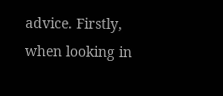advice. Firstly, when looking in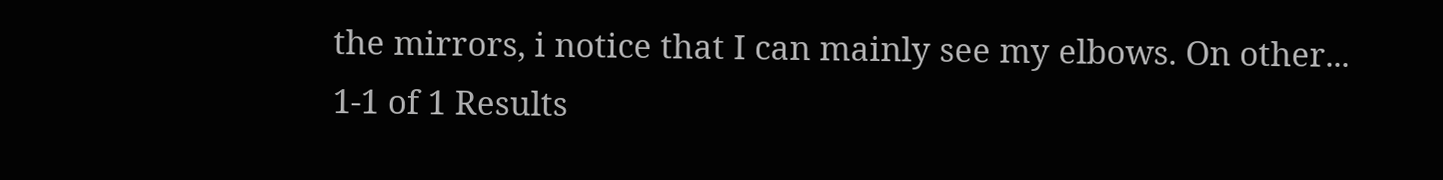the mirrors, i notice that I can mainly see my elbows. On other...
1-1 of 1 Results